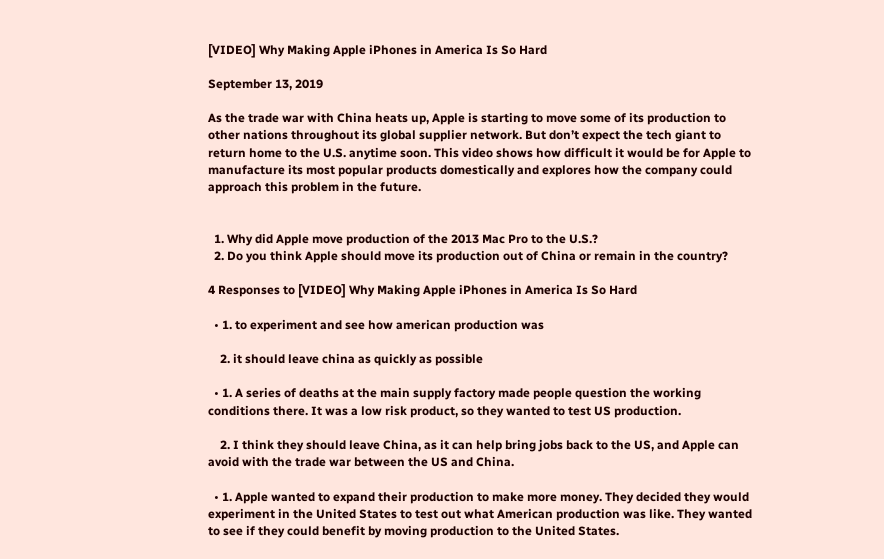[VIDEO] Why Making Apple iPhones in America Is So Hard

September 13, 2019

As the trade war with China heats up, Apple is starting to move some of its production to other nations throughout its global supplier network. But don’t expect the tech giant to return home to the U.S. anytime soon. This video shows how difficult it would be for Apple to manufacture its most popular products domestically and explores how the company could approach this problem in the future.


  1. Why did Apple move production of the 2013 Mac Pro to the U.S.?
  2. Do you think Apple should move its production out of China or remain in the country?

4 Responses to [VIDEO] Why Making Apple iPhones in America Is So Hard

  • 1. to experiment and see how american production was

    2. it should leave china as quickly as possible

  • 1. A series of deaths at the main supply factory made people question the working conditions there. It was a low risk product, so they wanted to test US production.

    2. I think they should leave China, as it can help bring jobs back to the US, and Apple can avoid with the trade war between the US and China.

  • 1. Apple wanted to expand their production to make more money. They decided they would experiment in the United States to test out what American production was like. They wanted to see if they could benefit by moving production to the United States.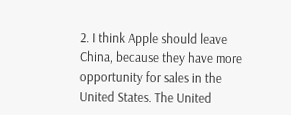2. I think Apple should leave China, because they have more opportunity for sales in the United States. The United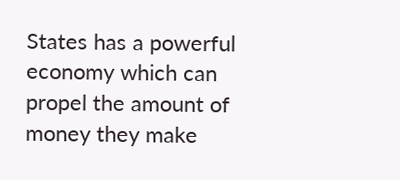States has a powerful economy which can propel the amount of money they make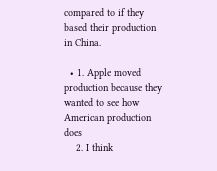compared to if they based their production in China.

  • 1. Apple moved production because they wanted to see how American production does
    2. I think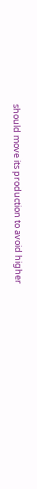should move its production to avoid higher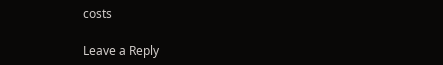costs

Leave a Reply